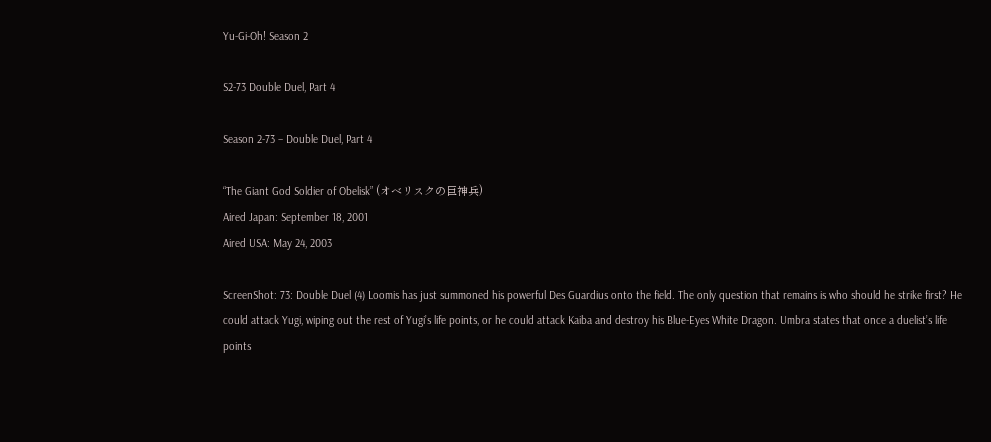Yu-Gi-Oh! Season 2

S2-73 Double Duel, Part 4

Season 2-73 – Double Duel, Part 4

“The Giant God Soldier of Obelisk” (オベリスクの巨神兵)
Aired Japan: September 18, 2001
Aired USA: May 24, 2003

ScreenShot: 73: Double Duel (4) Loomis has just summoned his powerful Des Guardius onto the field. The only question that remains is who should he strike first? He could attack Yugi, wiping out the rest of Yugi’s life points, or he could attack Kaiba and destroy his Blue-Eyes White Dragon. Umbra states that once a duelist’s life points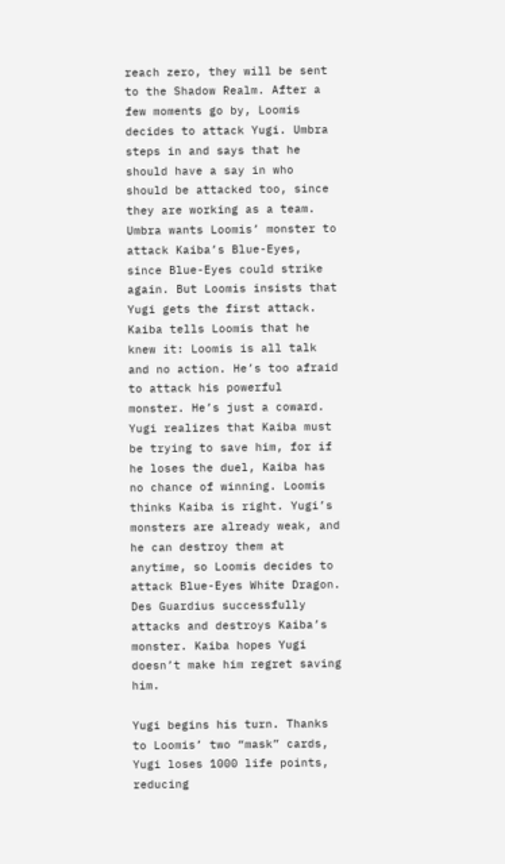reach zero, they will be sent to the Shadow Realm. After a few moments go by, Loomis decides to attack Yugi. Umbra steps in and says that he should have a say in who should be attacked too, since they are working as a team. Umbra wants Loomis’ monster to attack Kaiba’s Blue-Eyes, since Blue-Eyes could strike again. But Loomis insists that Yugi gets the first attack. Kaiba tells Loomis that he knew it: Loomis is all talk and no action. He’s too afraid to attack his powerful monster. He’s just a coward. Yugi realizes that Kaiba must be trying to save him, for if he loses the duel, Kaiba has no chance of winning. Loomis thinks Kaiba is right. Yugi’s monsters are already weak, and he can destroy them at anytime, so Loomis decides to attack Blue-Eyes White Dragon. Des Guardius successfully attacks and destroys Kaiba’s monster. Kaiba hopes Yugi doesn’t make him regret saving him.

Yugi begins his turn. Thanks to Loomis’ two “mask” cards, Yugi loses 1000 life points, reducing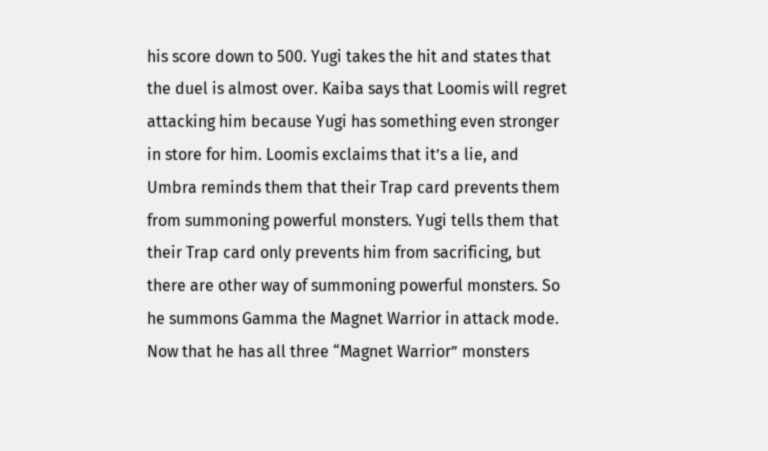his score down to 500. Yugi takes the hit and states that the duel is almost over. Kaiba says that Loomis will regret attacking him because Yugi has something even stronger in store for him. Loomis exclaims that it’s a lie, and Umbra reminds them that their Trap card prevents them from summoning powerful monsters. Yugi tells them that their Trap card only prevents him from sacrificing, but there are other way of summoning powerful monsters. So he summons Gamma the Magnet Warrior in attack mode. Now that he has all three “Magnet Warrior” monsters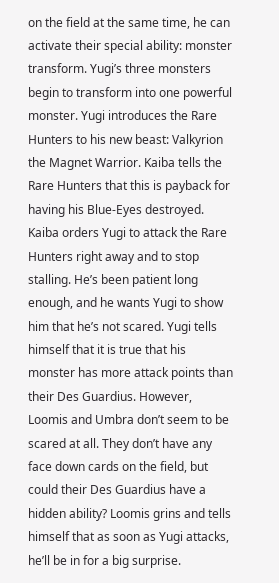on the field at the same time, he can activate their special ability: monster transform. Yugi’s three monsters begin to transform into one powerful monster. Yugi introduces the Rare Hunters to his new beast: Valkyrion the Magnet Warrior. Kaiba tells the Rare Hunters that this is payback for having his Blue-Eyes destroyed. Kaiba orders Yugi to attack the Rare Hunters right away and to stop stalling. He’s been patient long enough, and he wants Yugi to show him that he’s not scared. Yugi tells himself that it is true that his monster has more attack points than their Des Guardius. However, Loomis and Umbra don’t seem to be scared at all. They don’t have any face down cards on the field, but could their Des Guardius have a hidden ability? Loomis grins and tells himself that as soon as Yugi attacks, he’ll be in for a big surprise.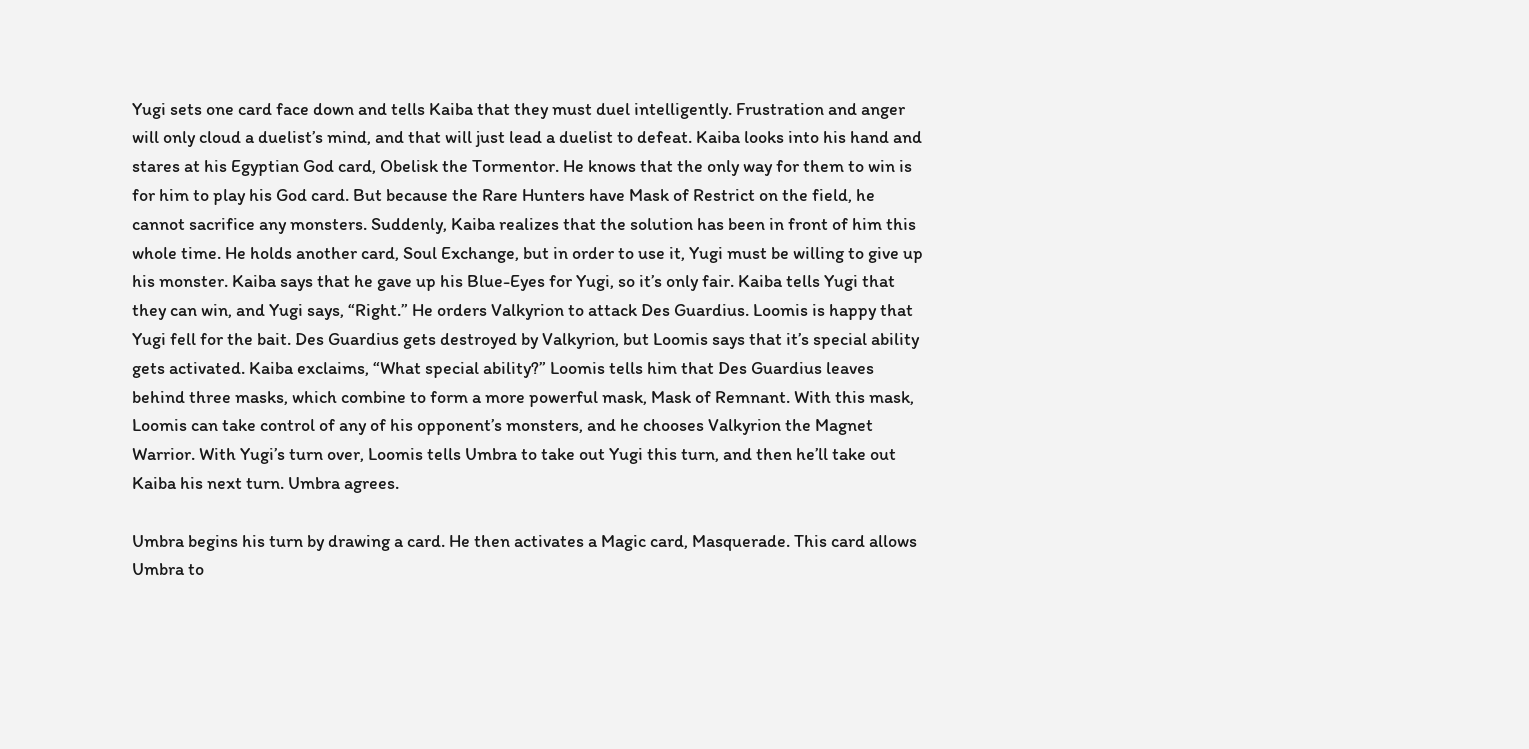Yugi sets one card face down and tells Kaiba that they must duel intelligently. Frustration and anger will only cloud a duelist’s mind, and that will just lead a duelist to defeat. Kaiba looks into his hand and stares at his Egyptian God card, Obelisk the Tormentor. He knows that the only way for them to win is for him to play his God card. But because the Rare Hunters have Mask of Restrict on the field, he cannot sacrifice any monsters. Suddenly, Kaiba realizes that the solution has been in front of him this whole time. He holds another card, Soul Exchange, but in order to use it, Yugi must be willing to give up his monster. Kaiba says that he gave up his Blue-Eyes for Yugi, so it’s only fair. Kaiba tells Yugi that they can win, and Yugi says, “Right.” He orders Valkyrion to attack Des Guardius. Loomis is happy that Yugi fell for the bait. Des Guardius gets destroyed by Valkyrion, but Loomis says that it’s special ability gets activated. Kaiba exclaims, “What special ability?” Loomis tells him that Des Guardius leaves behind three masks, which combine to form a more powerful mask, Mask of Remnant. With this mask, Loomis can take control of any of his opponent’s monsters, and he chooses Valkyrion the Magnet Warrior. With Yugi’s turn over, Loomis tells Umbra to take out Yugi this turn, and then he’ll take out Kaiba his next turn. Umbra agrees.

Umbra begins his turn by drawing a card. He then activates a Magic card, Masquerade. This card allows Umbra to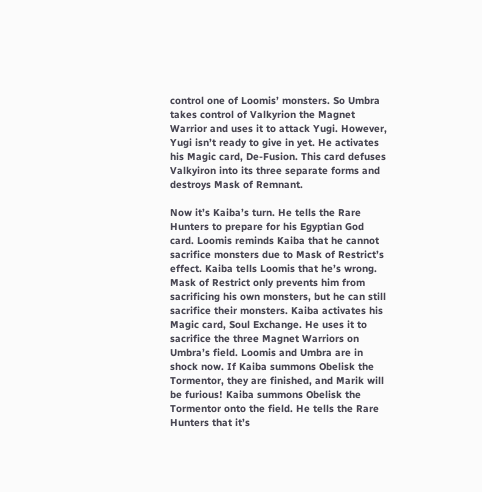control one of Loomis’ monsters. So Umbra takes control of Valkyrion the Magnet Warrior and uses it to attack Yugi. However, Yugi isn’t ready to give in yet. He activates his Magic card, De-Fusion. This card defuses Valkyiron into its three separate forms and destroys Mask of Remnant.

Now it’s Kaiba’s turn. He tells the Rare Hunters to prepare for his Egyptian God card. Loomis reminds Kaiba that he cannot sacrifice monsters due to Mask of Restrict’s effect. Kaiba tells Loomis that he’s wrong. Mask of Restrict only prevents him from sacrificing his own monsters, but he can still sacrifice their monsters. Kaiba activates his Magic card, Soul Exchange. He uses it to sacrifice the three Magnet Warriors on Umbra’s field. Loomis and Umbra are in shock now. If Kaiba summons Obelisk the Tormentor, they are finished, and Marik will be furious! Kaiba summons Obelisk the Tormentor onto the field. He tells the Rare Hunters that it’s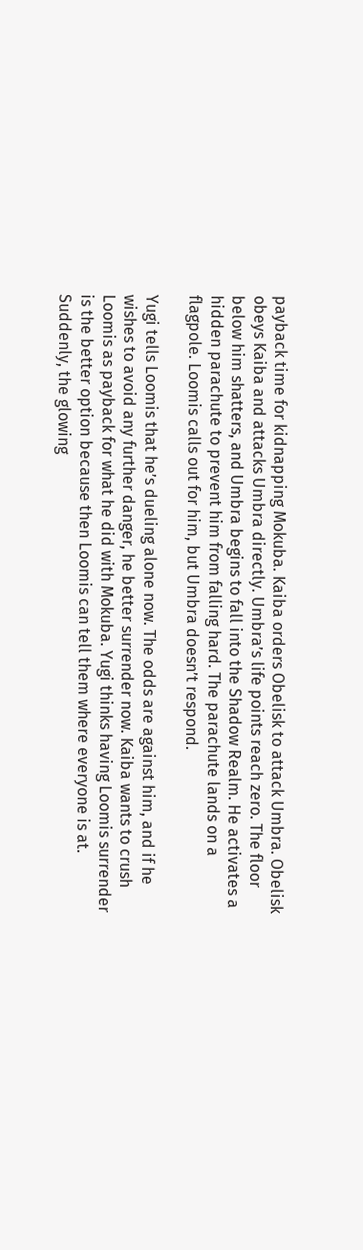payback time for kidnapping Mokuba. Kaiba orders Obelisk to attack Umbra. Obelisk obeys Kaiba and attacks Umbra directly. Umbra’s life points reach zero. The floor below him shatters, and Umbra begins to fall into the Shadow Realm. He activates a hidden parachute to prevent him from falling hard. The parachute lands on a flagpole. Loomis calls out for him, but Umbra doesn’t respond.

Yugi tells Loomis that he’s dueling alone now. The odds are against him, and if he wishes to avoid any further danger, he better surrender now. Kaiba wants to crush Loomis as payback for what he did with Mokuba. Yugi thinks having Loomis surrender is the better option because then Loomis can tell them where everyone is at. Suddenly, the glowing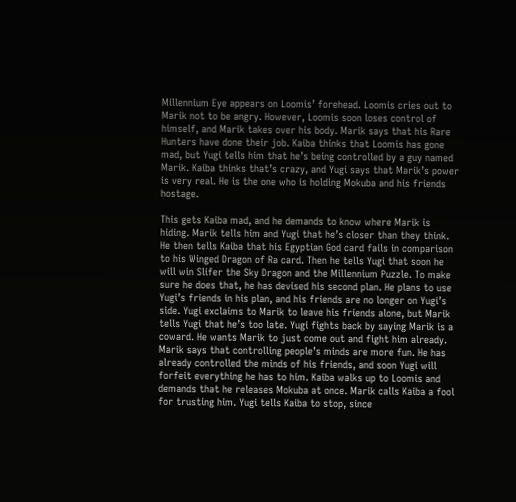Millennium Eye appears on Loomis’ forehead. Loomis cries out to Marik not to be angry. However, Loomis soon loses control of himself, and Marik takes over his body. Marik says that his Rare Hunters have done their job. Kaiba thinks that Loomis has gone mad, but Yugi tells him that he’s being controlled by a guy named Marik. Kaiba thinks that’s crazy, and Yugi says that Marik’s power is very real. He is the one who is holding Mokuba and his friends hostage.

This gets Kaiba mad, and he demands to know where Marik is hiding. Marik tells him and Yugi that he’s closer than they think. He then tells Kaiba that his Egyptian God card fails in comparison to his Winged Dragon of Ra card. Then he tells Yugi that soon he will win Slifer the Sky Dragon and the Millennium Puzzle. To make sure he does that, he has devised his second plan. He plans to use Yugi’s friends in his plan, and his friends are no longer on Yugi’s side. Yugi exclaims to Marik to leave his friends alone, but Marik tells Yugi that he’s too late. Yugi fights back by saying Marik is a coward. He wants Marik to just come out and fight him already. Marik says that controlling people’s minds are more fun. He has already controlled the minds of his friends, and soon Yugi will forfeit everything he has to him. Kaiba walks up to Loomis and demands that he releases Mokuba at once. Marik calls Kaiba a fool for trusting him. Yugi tells Kaiba to stop, since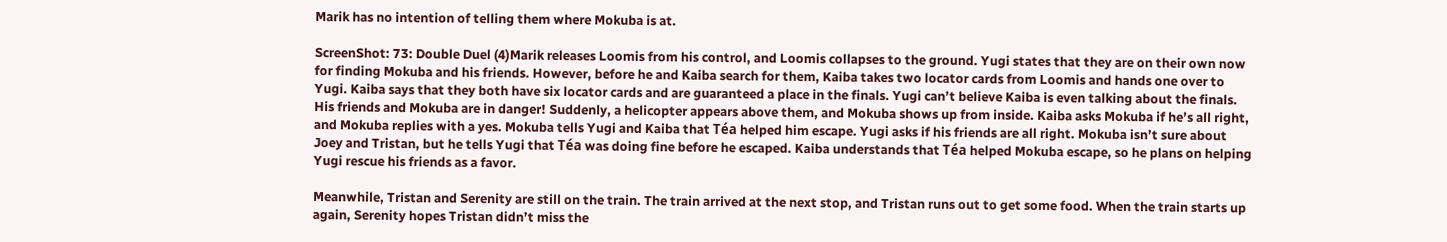Marik has no intention of telling them where Mokuba is at.

ScreenShot: 73: Double Duel (4)Marik releases Loomis from his control, and Loomis collapses to the ground. Yugi states that they are on their own now for finding Mokuba and his friends. However, before he and Kaiba search for them, Kaiba takes two locator cards from Loomis and hands one over to Yugi. Kaiba says that they both have six locator cards and are guaranteed a place in the finals. Yugi can’t believe Kaiba is even talking about the finals. His friends and Mokuba are in danger! Suddenly, a helicopter appears above them, and Mokuba shows up from inside. Kaiba asks Mokuba if he’s all right, and Mokuba replies with a yes. Mokuba tells Yugi and Kaiba that Téa helped him escape. Yugi asks if his friends are all right. Mokuba isn’t sure about Joey and Tristan, but he tells Yugi that Téa was doing fine before he escaped. Kaiba understands that Téa helped Mokuba escape, so he plans on helping Yugi rescue his friends as a favor.

Meanwhile, Tristan and Serenity are still on the train. The train arrived at the next stop, and Tristan runs out to get some food. When the train starts up again, Serenity hopes Tristan didn’t miss the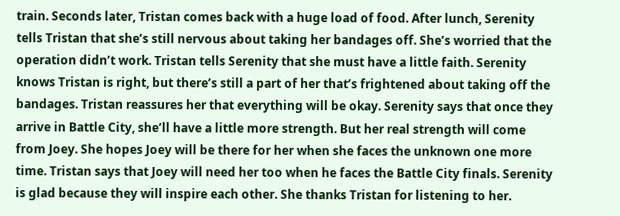train. Seconds later, Tristan comes back with a huge load of food. After lunch, Serenity tells Tristan that she’s still nervous about taking her bandages off. She’s worried that the operation didn’t work. Tristan tells Serenity that she must have a little faith. Serenity knows Tristan is right, but there’s still a part of her that’s frightened about taking off the bandages. Tristan reassures her that everything will be okay. Serenity says that once they arrive in Battle City, she’ll have a little more strength. But her real strength will come from Joey. She hopes Joey will be there for her when she faces the unknown one more time. Tristan says that Joey will need her too when he faces the Battle City finals. Serenity is glad because they will inspire each other. She thanks Tristan for listening to her.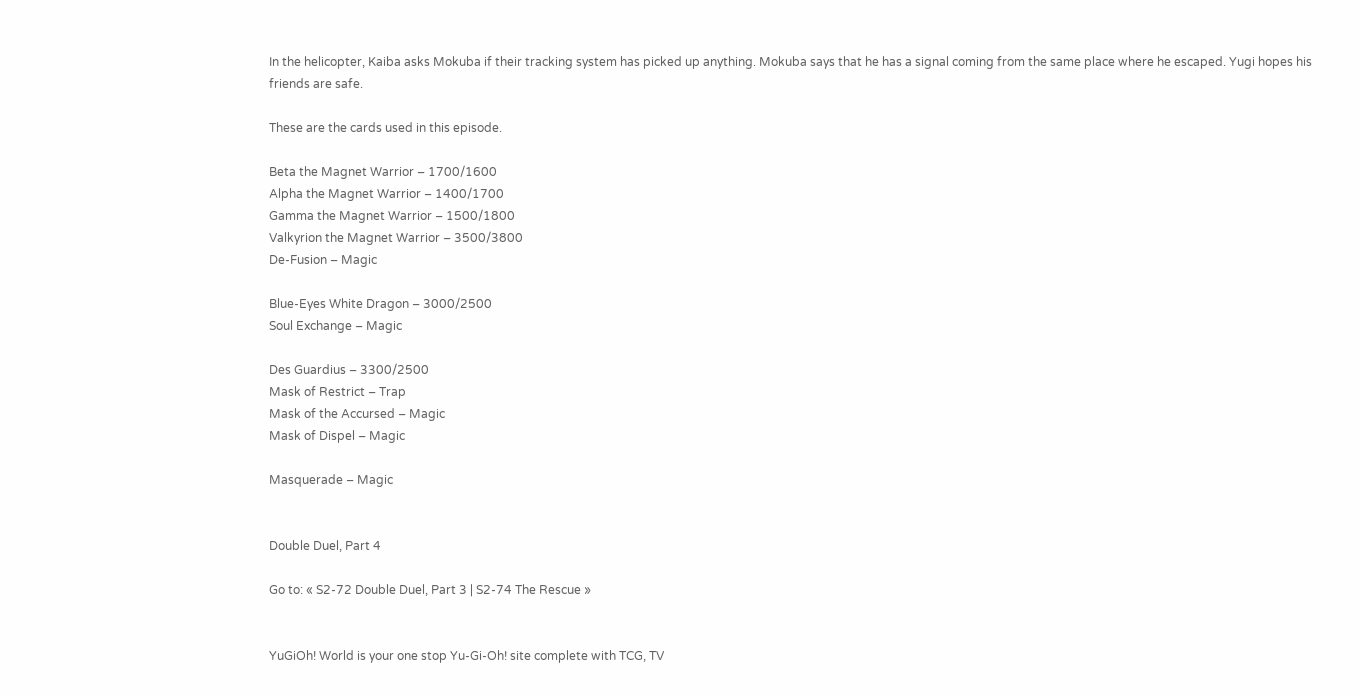In the helicopter, Kaiba asks Mokuba if their tracking system has picked up anything. Mokuba says that he has a signal coming from the same place where he escaped. Yugi hopes his friends are safe.

These are the cards used in this episode.

Beta the Magnet Warrior – 1700/1600
Alpha the Magnet Warrior – 1400/1700
Gamma the Magnet Warrior – 1500/1800
Valkyrion the Magnet Warrior – 3500/3800
De-Fusion – Magic

Blue-Eyes White Dragon – 3000/2500
Soul Exchange – Magic

Des Guardius – 3300/2500
Mask of Restrict – Trap
Mask of the Accursed – Magic
Mask of Dispel – Magic

Masquerade – Magic


Double Duel, Part 4

Go to: « S2-72 Double Duel, Part 3 | S2-74 The Rescue »


YuGiOh! World is your one stop Yu-Gi-Oh! site complete with TCG, TV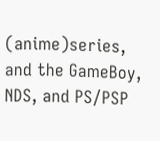(anime)series, and the GameBoy, NDS, and PS/PSP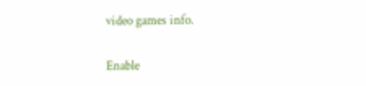video games info.

Enable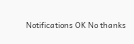Notifications OK No thanks